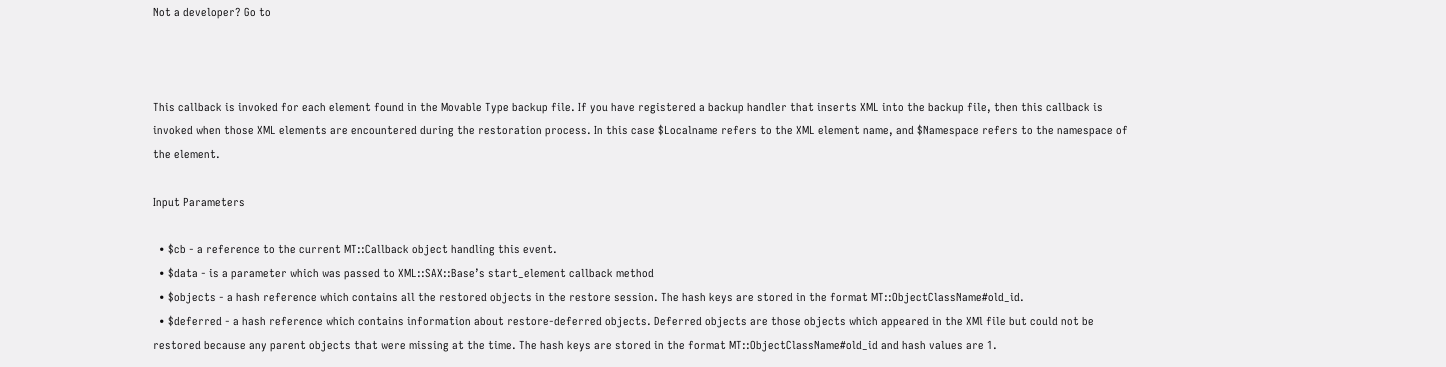Not a developer? Go to



This callback is invoked for each element found in the Movable Type backup file. If you have registered a backup handler that inserts XML into the backup file, then this callback is invoked when those XML elements are encountered during the restoration process. In this case $Localname refers to the XML element name, and $Namespace refers to the namespace of the element.

Input Parameters

  • $cb - a reference to the current MT::Callback object handling this event.
  • $data - is a parameter which was passed to XML::SAX::Base’s start_element callback method
  • $objects - a hash reference which contains all the restored objects in the restore session. The hash keys are stored in the format MT::ObjectClassName#old_id.
  • $deferred - a hash reference which contains information about restore-deferred objects. Deferred objects are those objects which appeared in the XMl file but could not be restored because any parent objects that were missing at the time. The hash keys are stored in the format MT::ObjectClassName#old_id and hash values are 1.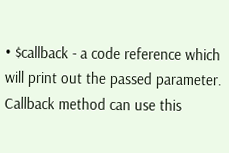• $callback - a code reference which will print out the passed parameter. Callback method can use this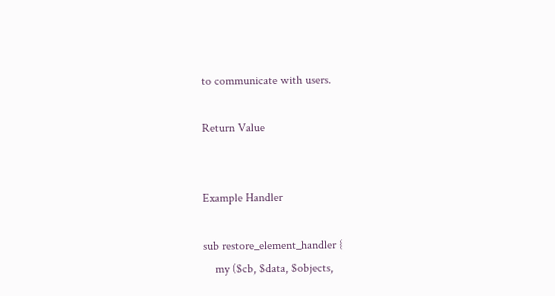to communicate with users.

Return Value


Example Handler

sub restore_element_handler {
    my ($cb, $data, $objects,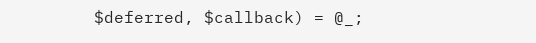$deferred, $callback) = @_;